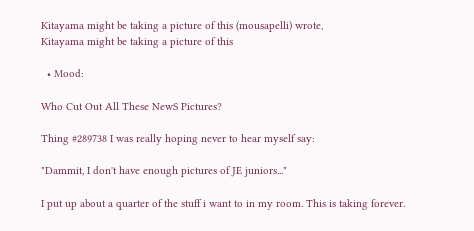Kitayama might be taking a picture of this (mousapelli) wrote,
Kitayama might be taking a picture of this

  • Mood:

Who Cut Out All These NewS Pictures?

Thing #289738 I was really hoping never to hear myself say:

"Dammit, I don't have enough pictures of JE juniors..."

I put up about a quarter of the stuff i want to in my room. This is taking forever.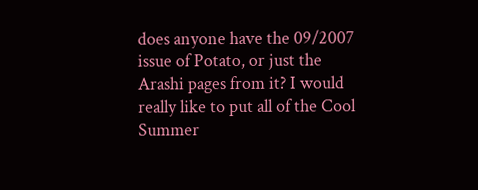does anyone have the 09/2007 issue of Potato, or just the Arashi pages from it? I would really like to put all of the Cool Summer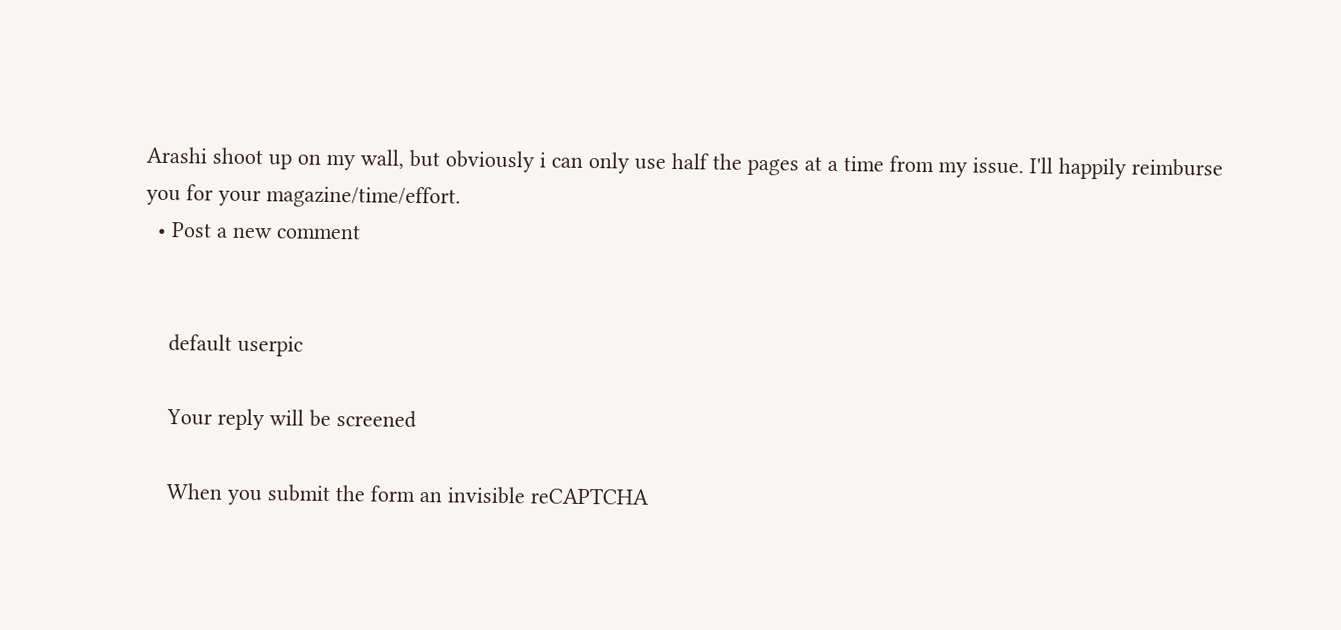Arashi shoot up on my wall, but obviously i can only use half the pages at a time from my issue. I'll happily reimburse you for your magazine/time/effort.
  • Post a new comment


    default userpic

    Your reply will be screened

    When you submit the form an invisible reCAPTCHA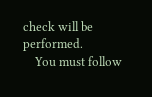check will be performed.
    You must follow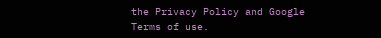the Privacy Policy and Google Terms of use.